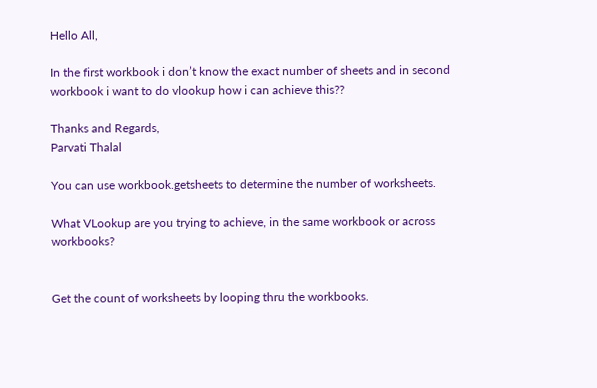Hello All,

In the first workbook i don’t know the exact number of sheets and in second workbook i want to do vlookup how i can achieve this??

Thanks and Regards,
Parvati Thalal

You can use workbook.getsheets to determine the number of worksheets.

What VLookup are you trying to achieve, in the same workbook or across workbooks?


Get the count of worksheets by looping thru the workbooks.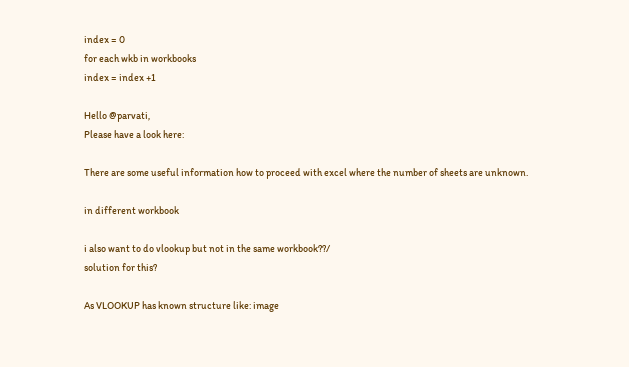index = 0
for each wkb in workbooks
index = index +1

Hello @parvati,
Please have a look here:

There are some useful information how to proceed with excel where the number of sheets are unknown.

in different workbook

i also want to do vlookup but not in the same workbook??/
solution for this?

As VLOOKUP has known structure like: image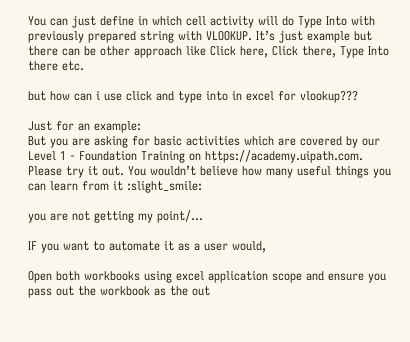You can just define in which cell activity will do Type Into with previously prepared string with VLOOKUP. It’s just example but there can be other approach like Click here, Click there, Type Into there etc.

but how can i use click and type into in excel for vlookup???

Just for an example:
But you are asking for basic activities which are covered by our Level 1 - Foundation Training on https://academy.uipath.com. Please try it out. You wouldn’t believe how many useful things you can learn from it :slight_smile:

you are not getting my point/…

IF you want to automate it as a user would,

Open both workbooks using excel application scope and ensure you pass out the workbook as the out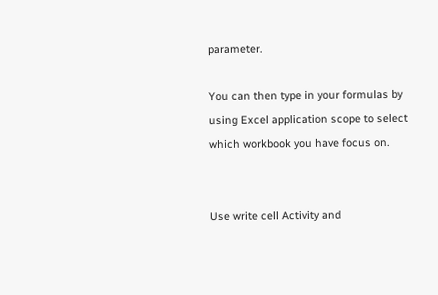parameter.

You can then type in your formulas by using Excel application scope to select which workbook you have focus on.


Use write cell Activity and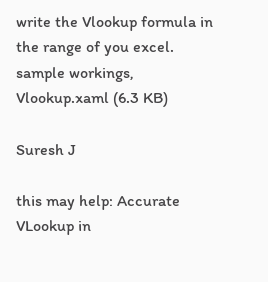write the Vlookup formula in the range of you excel.
sample workings,
Vlookup.xaml (6.3 KB)

Suresh J

this may help: Accurate VLookup in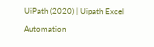UiPath (2020) | Uipath Excel Automation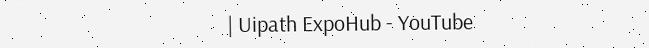| Uipath ExpoHub - YouTube